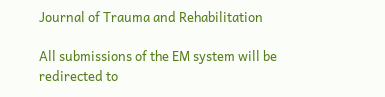Journal of Trauma and Rehabilitation

All submissions of the EM system will be redirected to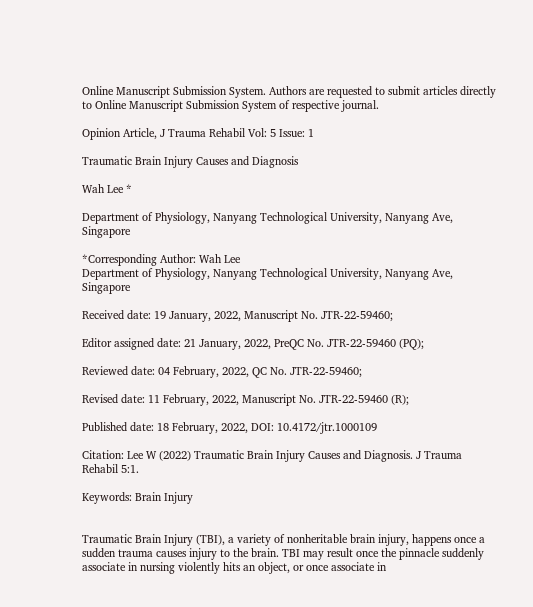Online Manuscript Submission System. Authors are requested to submit articles directly to Online Manuscript Submission System of respective journal.

Opinion Article, J Trauma Rehabil Vol: 5 Issue: 1

Traumatic Brain Injury Causes and Diagnosis

Wah Lee *

Department of Physiology, Nanyang Technological University, Nanyang Ave, Singapore

*Corresponding Author: Wah Lee
Department of Physiology, Nanyang Technological University, Nanyang Ave, Singapore

Received date: 19 January, 2022, Manuscript No. JTR-22-59460;

Editor assigned date: 21 January, 2022, PreQC No. JTR-22-59460 (PQ);

Reviewed date: 04 February, 2022, QC No. JTR-22-59460;

Revised date: 11 February, 2022, Manuscript No. JTR-22-59460 (R);

Published date: 18 February, 2022, DOI: 10.4172/jtr.1000109

Citation: Lee W (2022) Traumatic Brain Injury Causes and Diagnosis. J Trauma Rehabil 5:1.

Keywords: Brain Injury


Traumatic Brain Injury (TBI), a variety of nonheritable brain injury, happens once a sudden trauma causes injury to the brain. TBI may result once the pinnacle suddenly associate in nursing violently hits an object, or once associate in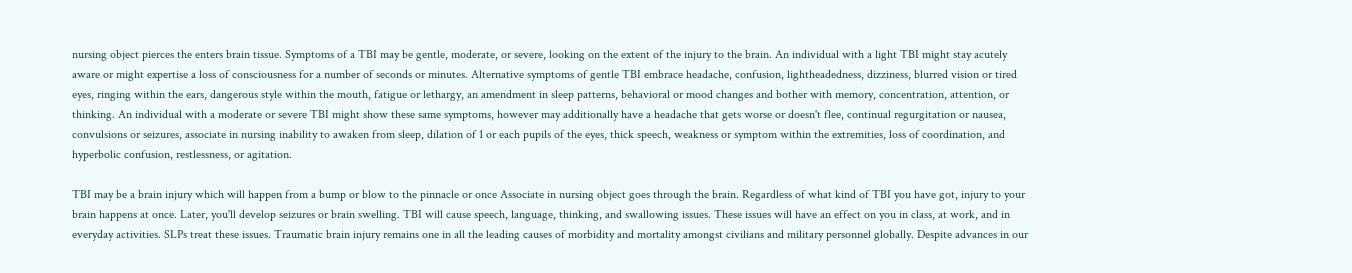nursing object pierces the enters brain tissue. Symptoms of a TBI may be gentle, moderate, or severe, looking on the extent of the injury to the brain. An individual with a light TBI might stay acutely aware or might expertise a loss of consciousness for a number of seconds or minutes. Alternative symptoms of gentle TBI embrace headache, confusion, lightheadedness, dizziness, blurred vision or tired eyes, ringing within the ears, dangerous style within the mouth, fatigue or lethargy, an amendment in sleep patterns, behavioral or mood changes and bother with memory, concentration, attention, or thinking. An individual with a moderate or severe TBI might show these same symptoms, however may additionally have a headache that gets worse or doesn't flee, continual regurgitation or nausea, convulsions or seizures, associate in nursing inability to awaken from sleep, dilation of 1 or each pupils of the eyes, thick speech, weakness or symptom within the extremities, loss of coordination, and hyperbolic confusion, restlessness, or agitation.

TBI may be a brain injury which will happen from a bump or blow to the pinnacle or once Associate in nursing object goes through the brain. Regardless of what kind of TBI you have got, injury to your brain happens at once. Later, you'll develop seizures or brain swelling. TBI will cause speech, language, thinking, and swallowing issues. These issues will have an effect on you in class, at work, and in everyday activities. SLPs treat these issues. Traumatic brain injury remains one in all the leading causes of morbidity and mortality amongst civilians and military personnel globally. Despite advances in our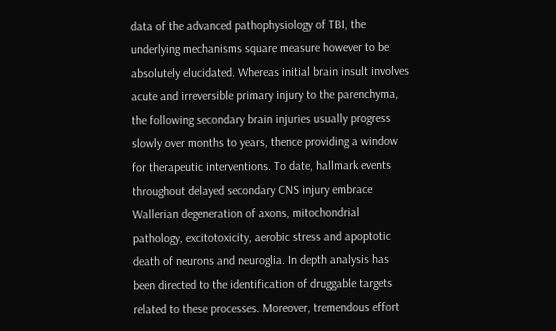data of the advanced pathophysiology of TBI, the underlying mechanisms square measure however to be absolutely elucidated. Whereas initial brain insult involves acute and irreversible primary injury to the parenchyma, the following secondary brain injuries usually progress slowly over months to years, thence providing a window for therapeutic interventions. To date, hallmark events throughout delayed secondary CNS injury embrace Wallerian degeneration of axons, mitochondrial pathology, excitotoxicity, aerobic stress and apoptotic death of neurons and neuroglia. In depth analysis has been directed to the identification of druggable targets related to these processes. Moreover, tremendous effort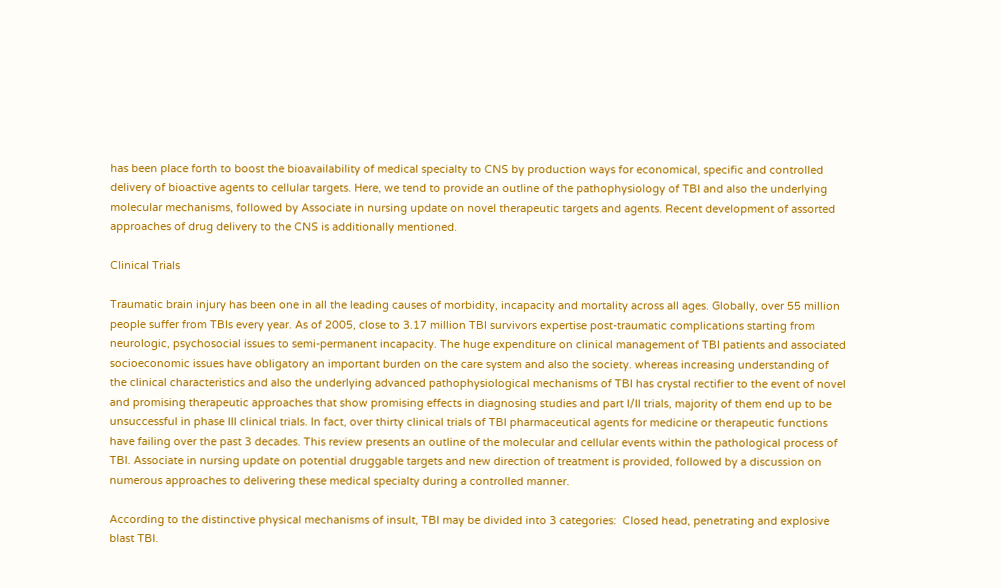has been place forth to boost the bioavailability of medical specialty to CNS by production ways for economical, specific and controlled delivery of bioactive agents to cellular targets. Here, we tend to provide an outline of the pathophysiology of TBI and also the underlying molecular mechanisms, followed by Associate in nursing update on novel therapeutic targets and agents. Recent development of assorted approaches of drug delivery to the CNS is additionally mentioned.

Clinical Trials

Traumatic brain injury has been one in all the leading causes of morbidity, incapacity and mortality across all ages. Globally, over 55 million people suffer from TBIs every year. As of 2005, close to 3.17 million TBI survivors expertise post-traumatic complications starting from neurologic, psychosocial issues to semi-permanent incapacity. The huge expenditure on clinical management of TBI patients and associated socioeconomic issues have obligatory an important burden on the care system and also the society. whereas increasing understanding of the clinical characteristics and also the underlying advanced pathophysiological mechanisms of TBI has crystal rectifier to the event of novel and promising therapeutic approaches that show promising effects in diagnosing studies and part I/II trials, majority of them end up to be unsuccessful in phase III clinical trials. In fact, over thirty clinical trials of TBI pharmaceutical agents for medicine or therapeutic functions have failing over the past 3 decades. This review presents an outline of the molecular and cellular events within the pathological process of TBI. Associate in nursing update on potential druggable targets and new direction of treatment is provided, followed by a discussion on numerous approaches to delivering these medical specialty during a controlled manner.

According to the distinctive physical mechanisms of insult, TBI may be divided into 3 categories:  Closed head, penetrating and explosive blast TBI.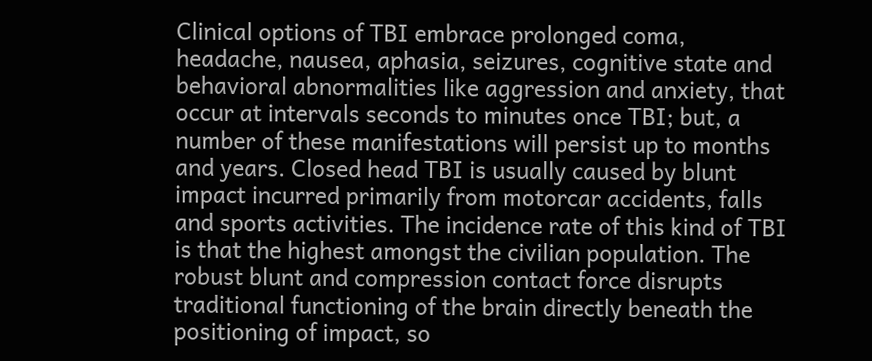Clinical options of TBI embrace prolonged coma, headache, nausea, aphasia, seizures, cognitive state and behavioral abnormalities like aggression and anxiety, that occur at intervals seconds to minutes once TBI; but, a number of these manifestations will persist up to months and years. Closed head TBI is usually caused by blunt impact incurred primarily from motorcar accidents, falls and sports activities. The incidence rate of this kind of TBI is that the highest amongst the civilian population. The robust blunt and compression contact force disrupts traditional functioning of the brain directly beneath the positioning of impact, so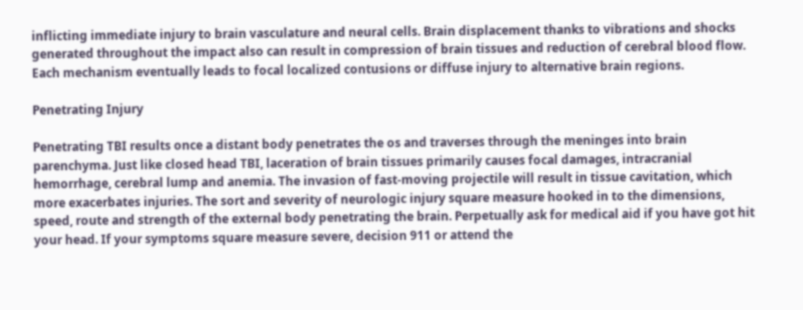inflicting immediate injury to brain vasculature and neural cells. Brain displacement thanks to vibrations and shocks generated throughout the impact also can result in compression of brain tissues and reduction of cerebral blood flow. Each mechanism eventually leads to focal localized contusions or diffuse injury to alternative brain regions.

Penetrating Injury

Penetrating TBI results once a distant body penetrates the os and traverses through the meninges into brain parenchyma. Just like closed head TBI, laceration of brain tissues primarily causes focal damages, intracranial hemorrhage, cerebral lump and anemia. The invasion of fast-moving projectile will result in tissue cavitation, which more exacerbates injuries. The sort and severity of neurologic injury square measure hooked in to the dimensions, speed, route and strength of the external body penetrating the brain. Perpetually ask for medical aid if you have got hit your head. If your symptoms square measure severe, decision 911 or attend the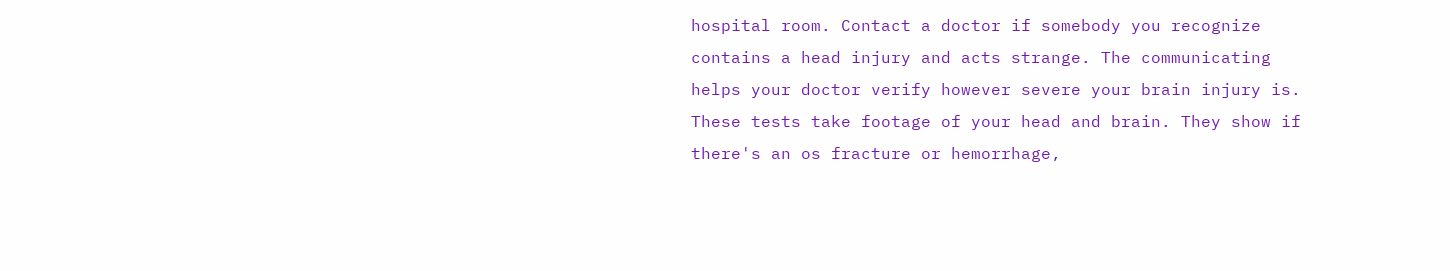hospital room. Contact a doctor if somebody you recognize contains a head injury and acts strange. The communicating helps your doctor verify however severe your brain injury is. These tests take footage of your head and brain. They show if there's an os fracture or hemorrhage,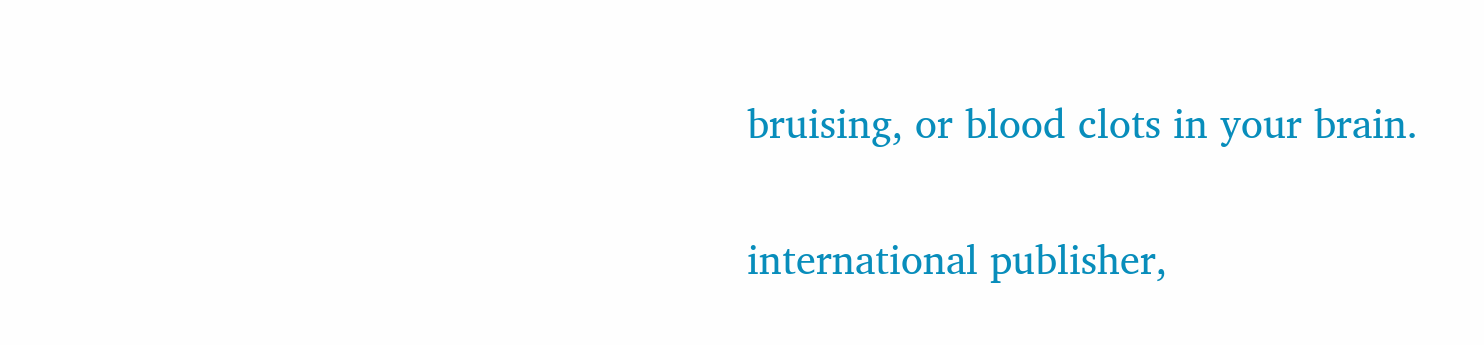bruising, or blood clots in your brain.

international publisher,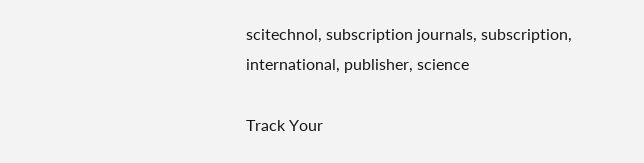scitechnol, subscription journals, subscription, international, publisher, science

Track Your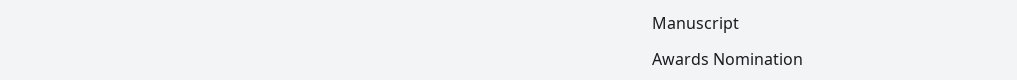Manuscript

Awards Nomination